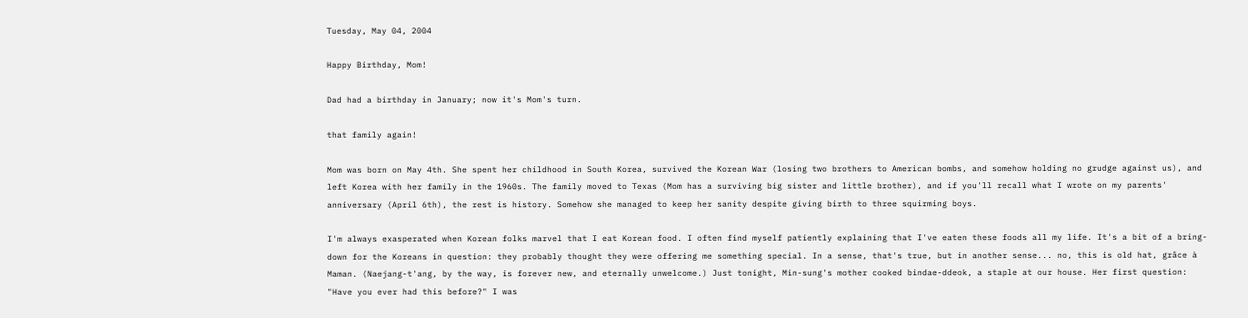Tuesday, May 04, 2004

Happy Birthday, Mom!

Dad had a birthday in January; now it's Mom's turn.

that family again!

Mom was born on May 4th. She spent her childhood in South Korea, survived the Korean War (losing two brothers to American bombs, and somehow holding no grudge against us), and left Korea with her family in the 1960s. The family moved to Texas (Mom has a surviving big sister and little brother), and if you'll recall what I wrote on my parents' anniversary (April 6th), the rest is history. Somehow she managed to keep her sanity despite giving birth to three squirming boys.

I'm always exasperated when Korean folks marvel that I eat Korean food. I often find myself patiently explaining that I've eaten these foods all my life. It's a bit of a bring-down for the Koreans in question: they probably thought they were offering me something special. In a sense, that's true, but in another sense... no, this is old hat, grâce à Maman. (Naejang-t'ang, by the way, is forever new, and eternally unwelcome.) Just tonight, Min-sung's mother cooked bindae-ddeok, a staple at our house. Her first question: "Have you ever had this before?" I was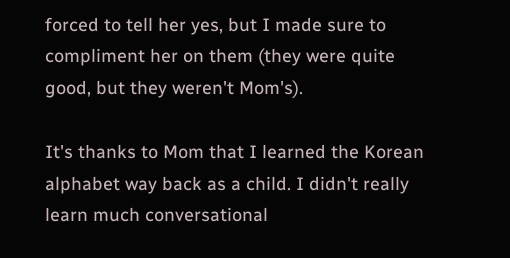forced to tell her yes, but I made sure to compliment her on them (they were quite good, but they weren't Mom's).

It's thanks to Mom that I learned the Korean alphabet way back as a child. I didn't really learn much conversational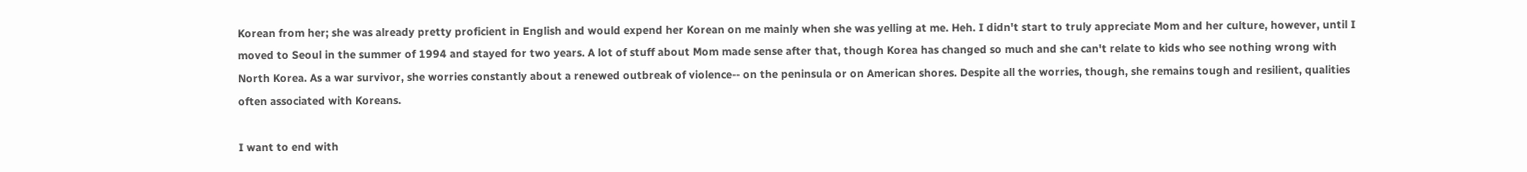Korean from her; she was already pretty proficient in English and would expend her Korean on me mainly when she was yelling at me. Heh. I didn't start to truly appreciate Mom and her culture, however, until I moved to Seoul in the summer of 1994 and stayed for two years. A lot of stuff about Mom made sense after that, though Korea has changed so much and she can't relate to kids who see nothing wrong with North Korea. As a war survivor, she worries constantly about a renewed outbreak of violence-- on the peninsula or on American shores. Despite all the worries, though, she remains tough and resilient, qualities often associated with Koreans.

I want to end with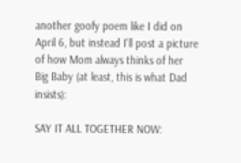another goofy poem like I did on April 6, but instead I'll post a picture of how Mom always thinks of her Big Baby (at least, this is what Dad insists):

SAY IT ALL TOGETHER NOW: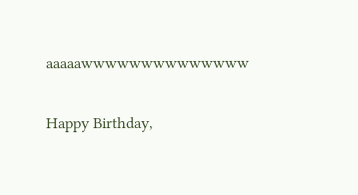aaaaawwwwwwwwwwwwww

Happy Birthday,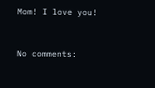Mom! I love you!


No comments: